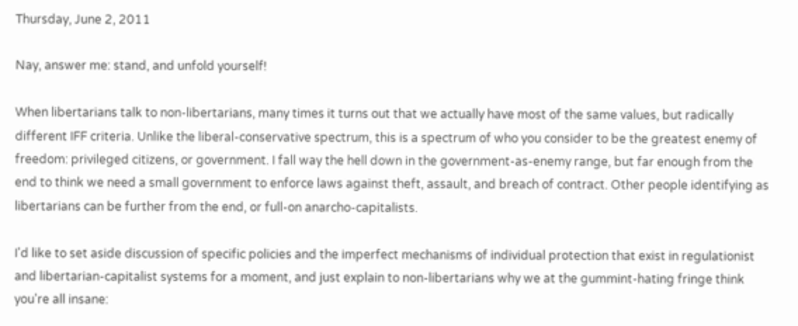Thursday, June 2, 2011

Nay, answer me: stand, and unfold yourself!

When libertarians talk to non-libertarians, many times it turns out that we actually have most of the same values, but radically different IFF criteria. Unlike the liberal-conservative spectrum, this is a spectrum of who you consider to be the greatest enemy of freedom: privileged citizens, or government. I fall way the hell down in the government-as-enemy range, but far enough from the end to think we need a small government to enforce laws against theft, assault, and breach of contract. Other people identifying as libertarians can be further from the end, or full-on anarcho-capitalists.

I'd like to set aside discussion of specific policies and the imperfect mechanisms of individual protection that exist in regulationist and libertarian-capitalist systems for a moment, and just explain to non-libertarians why we at the gummint-hating fringe think you're all insane: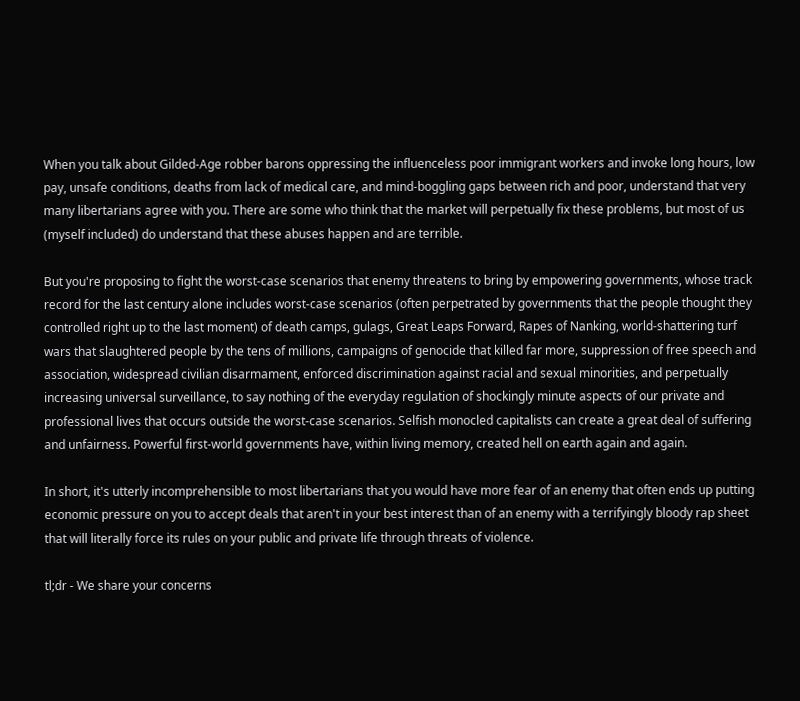When you talk about Gilded-Age robber barons oppressing the influenceless poor immigrant workers and invoke long hours, low pay, unsafe conditions, deaths from lack of medical care, and mind-boggling gaps between rich and poor, understand that very many libertarians agree with you. There are some who think that the market will perpetually fix these problems, but most of us (myself included) do understand that these abuses happen and are terrible.

But you're proposing to fight the worst-case scenarios that enemy threatens to bring by empowering governments, whose track record for the last century alone includes worst-case scenarios (often perpetrated by governments that the people thought they controlled right up to the last moment) of death camps, gulags, Great Leaps Forward, Rapes of Nanking, world-shattering turf wars that slaughtered people by the tens of millions, campaigns of genocide that killed far more, suppression of free speech and association, widespread civilian disarmament, enforced discrimination against racial and sexual minorities, and perpetually increasing universal surveillance, to say nothing of the everyday regulation of shockingly minute aspects of our private and professional lives that occurs outside the worst-case scenarios. Selfish monocled capitalists can create a great deal of suffering and unfairness. Powerful first-world governments have, within living memory, created hell on earth again and again.

In short, it's utterly incomprehensible to most libertarians that you would have more fear of an enemy that often ends up putting economic pressure on you to accept deals that aren't in your best interest than of an enemy with a terrifyingly bloody rap sheet that will literally force its rules on your public and private life through threats of violence.

tl;dr - We share your concerns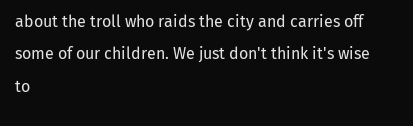about the troll who raids the city and carries off some of our children. We just don't think it's wise to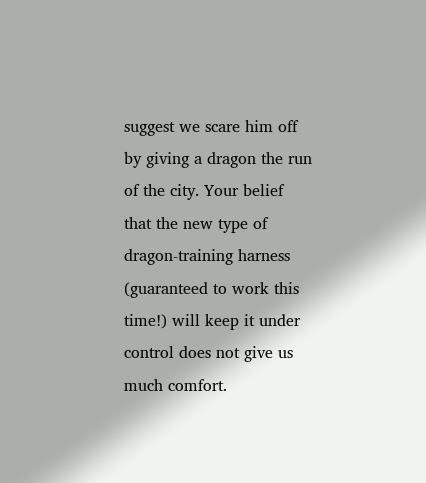suggest we scare him off by giving a dragon the run of the city. Your belief that the new type of dragon-training harness (guaranteed to work this time!) will keep it under control does not give us much comfort.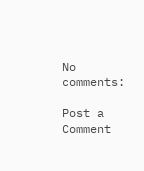No comments:

Post a Comment